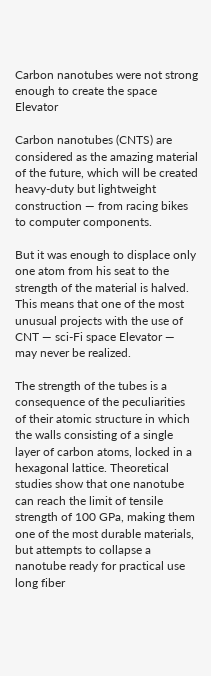Carbon nanotubes were not strong enough to create the space Elevator

Carbon nanotubes (CNTS) are considered as the amazing material of the future, which will be created heavy-duty but lightweight construction — from racing bikes to computer components.

But it was enough to displace only one atom from his seat to the strength of the material is halved. This means that one of the most unusual projects with the use of CNT — sci-Fi space Elevator — may never be realized.

The strength of the tubes is a consequence of the peculiarities of their atomic structure in which the walls consisting of a single layer of carbon atoms, locked in a hexagonal lattice. Theoretical studies show that one nanotube can reach the limit of tensile strength of 100 GPa, making them one of the most durable materials, but attempts to collapse a nanotube ready for practical use long fiber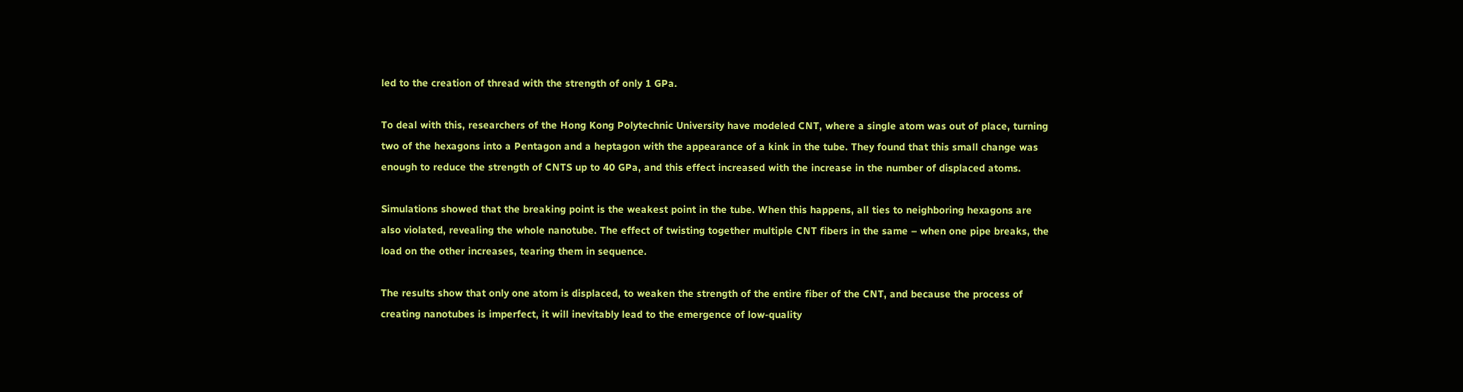led to the creation of thread with the strength of only 1 GPa.

To deal with this, researchers of the Hong Kong Polytechnic University have modeled CNT, where a single atom was out of place, turning two of the hexagons into a Pentagon and a heptagon with the appearance of a kink in the tube. They found that this small change was enough to reduce the strength of CNTS up to 40 GPa, and this effect increased with the increase in the number of displaced atoms.

Simulations showed that the breaking point is the weakest point in the tube. When this happens, all ties to neighboring hexagons are also violated, revealing the whole nanotube. The effect of twisting together multiple CNT fibers in the same – when one pipe breaks, the load on the other increases, tearing them in sequence.

The results show that only one atom is displaced, to weaken the strength of the entire fiber of the CNT, and because the process of creating nanotubes is imperfect, it will inevitably lead to the emergence of low-quality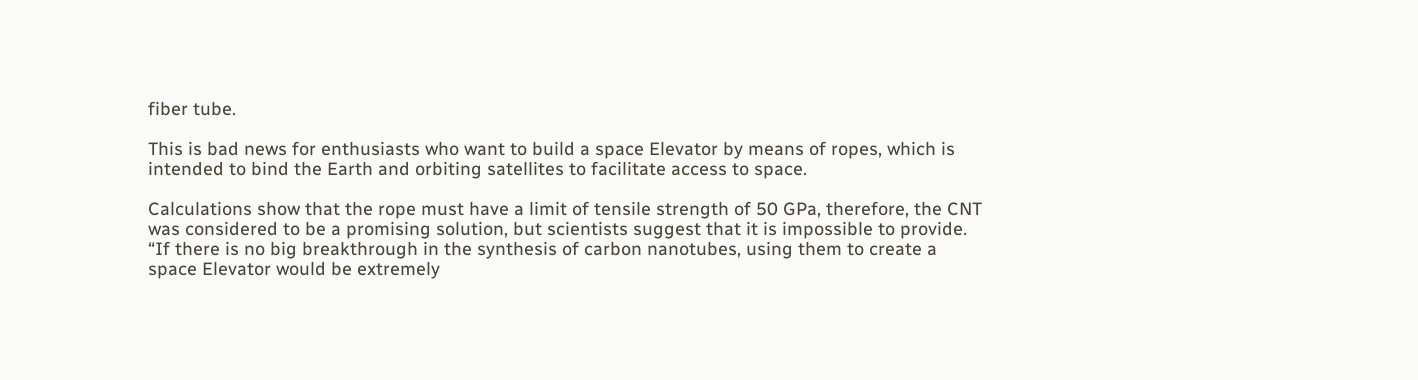fiber tube.

This is bad news for enthusiasts who want to build a space Elevator by means of ropes, which is intended to bind the Earth and orbiting satellites to facilitate access to space.

Calculations show that the rope must have a limit of tensile strength of 50 GPa, therefore, the CNT was considered to be a promising solution, but scientists suggest that it is impossible to provide. “If there is no big breakthrough in the synthesis of carbon nanotubes, using them to create a space Elevator would be extremely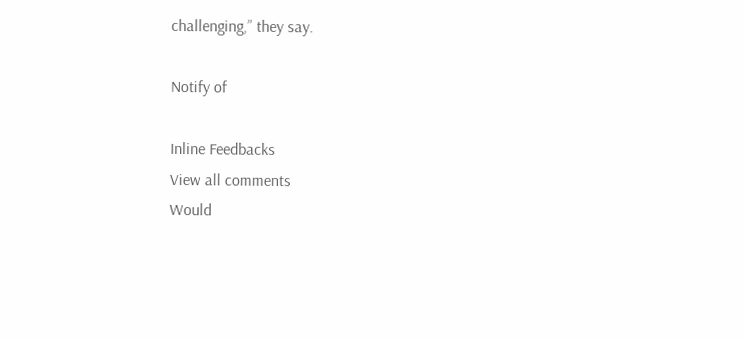challenging,” they say.

Notify of

Inline Feedbacks
View all comments
Would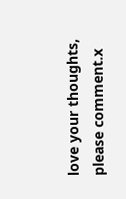love your thoughts, please comment.x